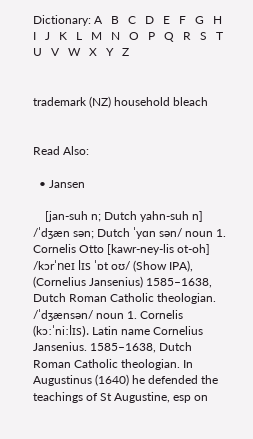Dictionary: A   B   C   D   E   F   G   H   I   J   K   L   M   N   O   P   Q   R   S   T   U   V   W   X   Y   Z


trademark (NZ) household bleach


Read Also:

  • Jansen

    [jan-suh n; Dutch yahn-suh n] /ˈdʒæn sən; Dutch ˈyɑn sən/ noun 1. Cornelis Otto [kawr-ney-lis ot-oh] /kɔrˈneɪ lɪs ˈɒt oʊ/ (Show IPA), (Cornelius Jansenius) 1585–1638, Dutch Roman Catholic theologian. /ˈdʒænsən/ noun 1. Cornelis (kɔːˈniːlɪs). Latin name Cornelius Jansenius. 1585–1638, Dutch Roman Catholic theologian. In Augustinus (1640) he defended the teachings of St Augustine, esp on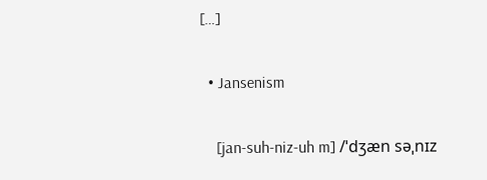[…]

  • Jansenism

    [jan-suh-niz-uh m] /ˈdʒæn səˌnɪz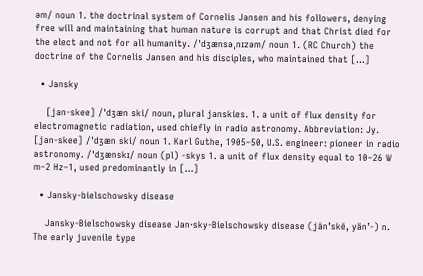əm/ noun 1. the doctrinal system of Cornelis Jansen and his followers, denying free will and maintaining that human nature is corrupt and that Christ died for the elect and not for all humanity. /ˈdʒænsəˌnɪzəm/ noun 1. (RC Church) the doctrine of the Cornelis Jansen and his disciples, who maintained that […]

  • Jansky

    [jan-skee] /ˈdʒæn ski/ noun, plural janskies. 1. a unit of flux density for electromagnetic radiation, used chiefly in radio astronomy. Abbreviation: Jy. [jan-skee] /ˈdʒæn ski/ noun 1. Karl Guthe, 1905–50, U.S. engineer: pioneer in radio astronomy. /ˈdʒænskɪ/ noun (pl) -skys 1. a unit of flux density equal to 10–26 W m–2 Hz–1, used predominantly in […]

  • Jansky-bielschowsky disease

    Jansky-Bielschowsky disease Jan·sky-Bielschowsky disease (jān’skē, yän’-) n. The early juvenile type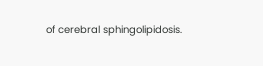of cerebral sphingolipidosis.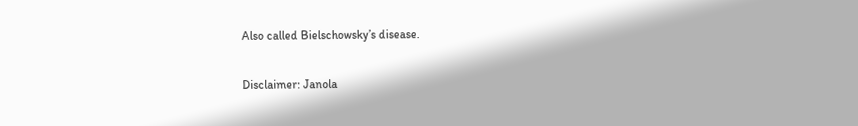Also called Bielschowsky’s disease.

Disclaimer: Janola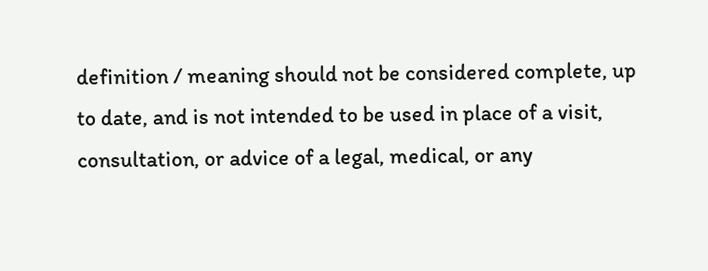definition / meaning should not be considered complete, up to date, and is not intended to be used in place of a visit, consultation, or advice of a legal, medical, or any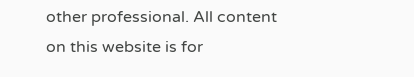other professional. All content on this website is for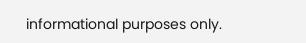informational purposes only.